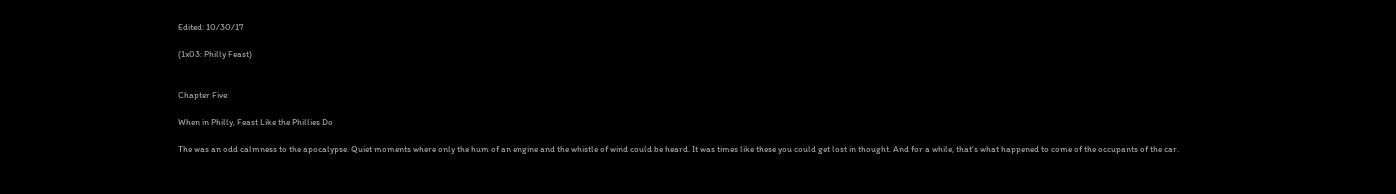Edited: 10/30/17

(1x03: Philly Feast)


Chapter Five:

When in Philly, Feast Like the Phillies Do

The was an odd calmness to the apocalypse. Quiet moments where only the hum of an engine and the whistle of wind could be heard. It was times like these you could get lost in thought. And for a while, that's what happened to come of the occupants of the car.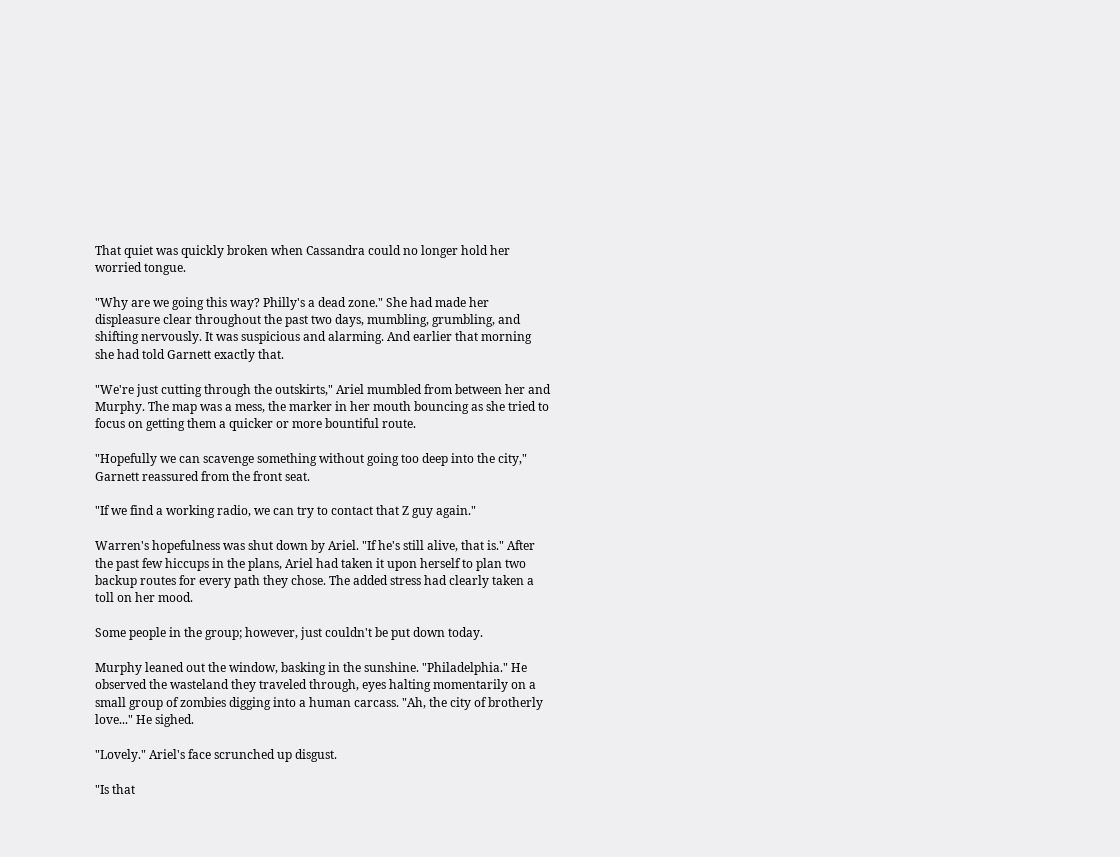That quiet was quickly broken when Cassandra could no longer hold her worried tongue.

"Why are we going this way? Philly's a dead zone." She had made her displeasure clear throughout the past two days, mumbling, grumbling, and shifting nervously. It was suspicious and alarming. And earlier that morning she had told Garnett exactly that.

"We're just cutting through the outskirts," Ariel mumbled from between her and Murphy. The map was a mess, the marker in her mouth bouncing as she tried to focus on getting them a quicker or more bountiful route.

"Hopefully we can scavenge something without going too deep into the city," Garnett reassured from the front seat.

"If we find a working radio, we can try to contact that Z guy again."

Warren's hopefulness was shut down by Ariel. "If he's still alive, that is." After the past few hiccups in the plans, Ariel had taken it upon herself to plan two backup routes for every path they chose. The added stress had clearly taken a toll on her mood.

Some people in the group; however, just couldn't be put down today.

Murphy leaned out the window, basking in the sunshine. "Philadelphia." He observed the wasteland they traveled through, eyes halting momentarily on a small group of zombies digging into a human carcass. "Ah, the city of brotherly love..." He sighed.

"Lovely." Ariel's face scrunched up disgust.

"Is that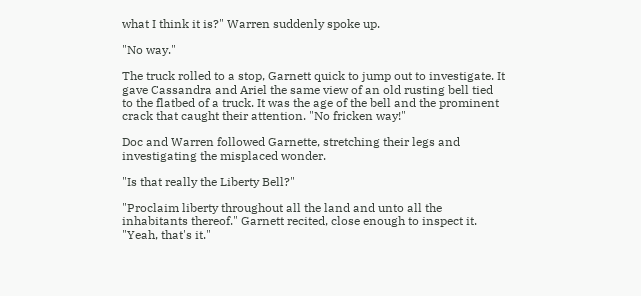what I think it is?" Warren suddenly spoke up.

"No way."

The truck rolled to a stop, Garnett quick to jump out to investigate. It gave Cassandra and Ariel the same view of an old rusting bell tied to the flatbed of a truck. It was the age of the bell and the prominent crack that caught their attention. "No fricken way!"

Doc and Warren followed Garnette, stretching their legs and investigating the misplaced wonder.

"Is that really the Liberty Bell?"

"Proclaim liberty throughout all the land and unto all the inhabitants thereof." Garnett recited, close enough to inspect it. "Yeah, that's it."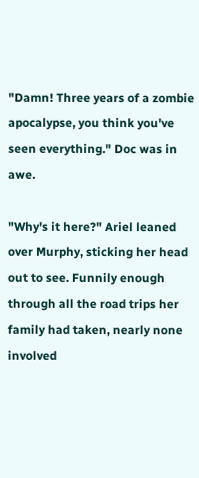"Damn! Three years of a zombie apocalypse, you think you've seen everything." Doc was in awe.

"Why's it here?" Ariel leaned over Murphy, sticking her head out to see. Funnily enough through all the road trips her family had taken, nearly none involved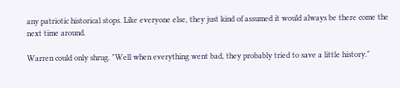any patriotic historical stops. Like everyone else, they just kind of assumed it would always be there come the next time around.

Warren could only shrug. "Well when everything went bad, they probably tried to save a little history."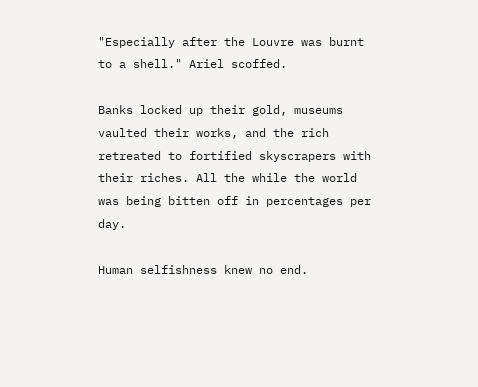"Especially after the Louvre was burnt to a shell." Ariel scoffed.

Banks locked up their gold, museums vaulted their works, and the rich retreated to fortified skyscrapers with their riches. All the while the world was being bitten off in percentages per day.

Human selfishness knew no end.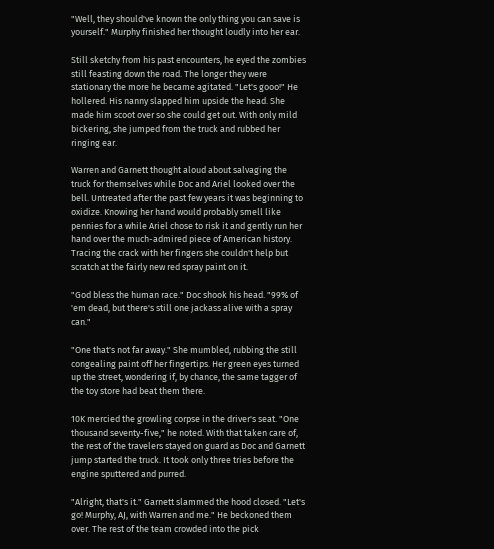"Well, they should've known the only thing you can save is yourself." Murphy finished her thought loudly into her ear.

Still sketchy from his past encounters, he eyed the zombies still feasting down the road. The longer they were stationary the more he became agitated. "Let's gooo!" He hollered. His nanny slapped him upside the head. She made him scoot over so she could get out. With only mild bickering, she jumped from the truck and rubbed her ringing ear.

Warren and Garnett thought aloud about salvaging the truck for themselves while Doc and Ariel looked over the bell. Untreated after the past few years it was beginning to oxidize. Knowing her hand would probably smell like pennies for a while Ariel chose to risk it and gently run her hand over the much-admired piece of American history. Tracing the crack with her fingers she couldn't help but scratch at the fairly new red spray paint on it.

"God bless the human race." Doc shook his head. "99% of 'em dead, but there's still one jackass alive with a spray can."

"One that's not far away." She mumbled, rubbing the still congealing paint off her fingertips. Her green eyes turned up the street, wondering if, by chance, the same tagger of the toy store had beat them there.

10K mercied the growling corpse in the driver's seat. "One thousand seventy-five," he noted. With that taken care of, the rest of the travelers stayed on guard as Doc and Garnett jump started the truck. It took only three tries before the engine sputtered and purred.

"Alright, that's it." Garnett slammed the hood closed. "Let's go! Murphy, AJ, with Warren and me." He beckoned them over. The rest of the team crowded into the pick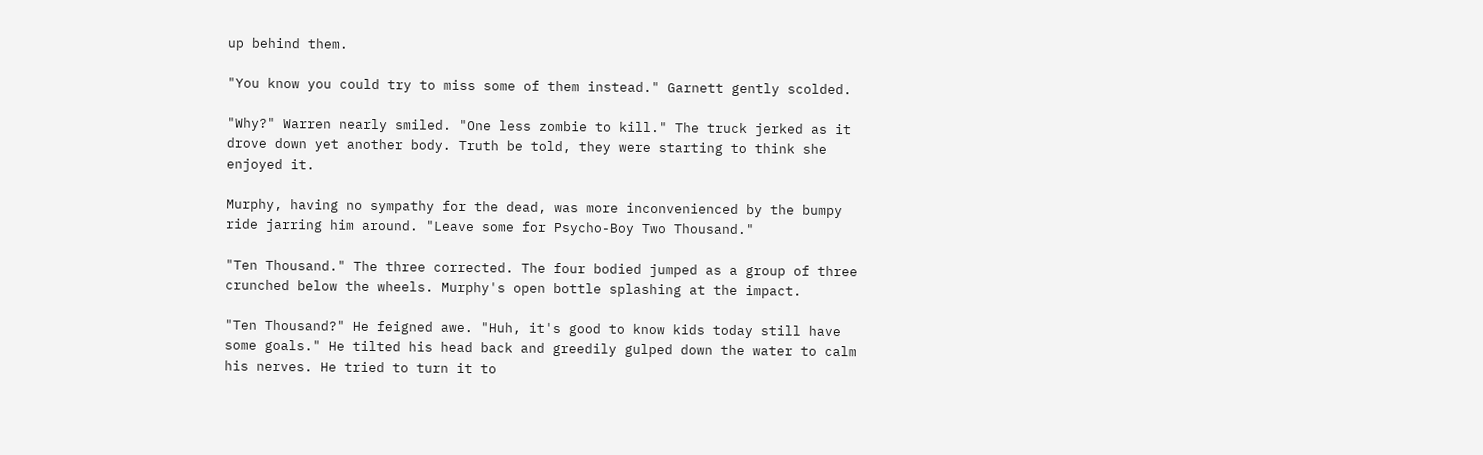up behind them.

"You know you could try to miss some of them instead." Garnett gently scolded.

"Why?" Warren nearly smiled. "One less zombie to kill." The truck jerked as it drove down yet another body. Truth be told, they were starting to think she enjoyed it.

Murphy, having no sympathy for the dead, was more inconvenienced by the bumpy ride jarring him around. "Leave some for Psycho-Boy Two Thousand."

"Ten Thousand." The three corrected. The four bodied jumped as a group of three crunched below the wheels. Murphy's open bottle splashing at the impact.

"Ten Thousand?" He feigned awe. "Huh, it's good to know kids today still have some goals." He tilted his head back and greedily gulped down the water to calm his nerves. He tried to turn it to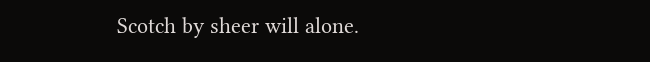Scotch by sheer will alone.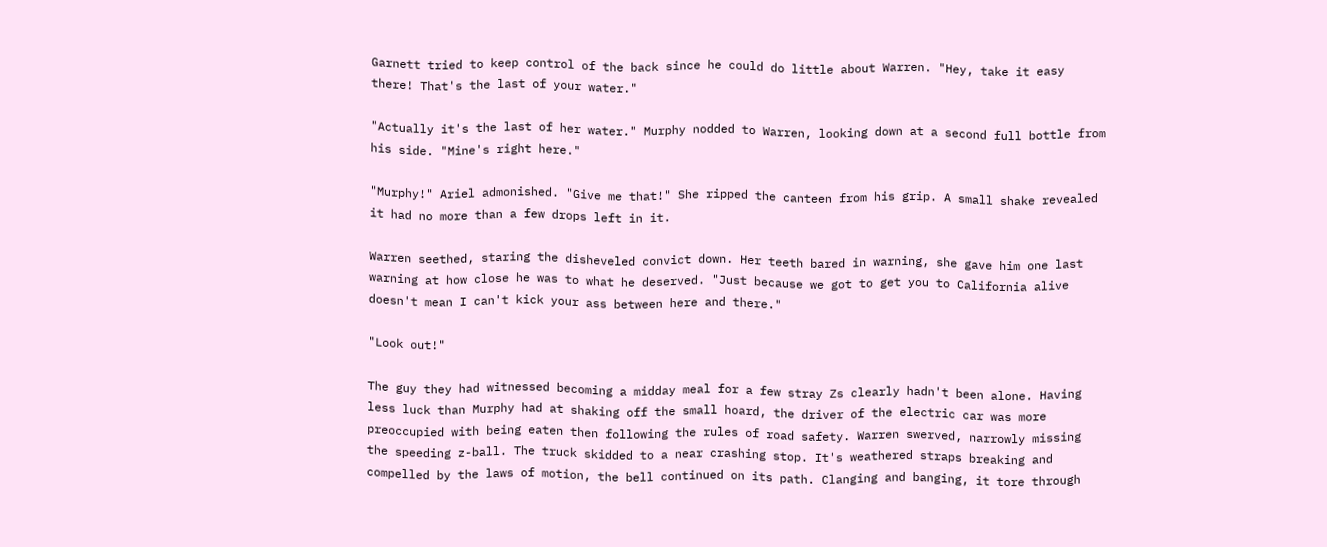Garnett tried to keep control of the back since he could do little about Warren. "Hey, take it easy there! That's the last of your water."

"Actually it's the last of her water." Murphy nodded to Warren, looking down at a second full bottle from his side. "Mine's right here."

"Murphy!" Ariel admonished. "Give me that!" She ripped the canteen from his grip. A small shake revealed it had no more than a few drops left in it.

Warren seethed, staring the disheveled convict down. Her teeth bared in warning, she gave him one last warning at how close he was to what he deserved. "Just because we got to get you to California alive doesn't mean I can't kick your ass between here and there."

"Look out!"

The guy they had witnessed becoming a midday meal for a few stray Zs clearly hadn't been alone. Having less luck than Murphy had at shaking off the small hoard, the driver of the electric car was more preoccupied with being eaten then following the rules of road safety. Warren swerved, narrowly missing the speeding z-ball. The truck skidded to a near crashing stop. It's weathered straps breaking and compelled by the laws of motion, the bell continued on its path. Clanging and banging, it tore through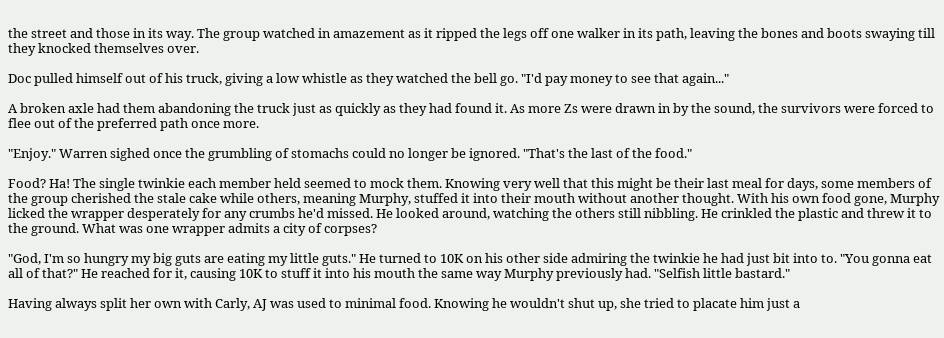the street and those in its way. The group watched in amazement as it ripped the legs off one walker in its path, leaving the bones and boots swaying till they knocked themselves over.

Doc pulled himself out of his truck, giving a low whistle as they watched the bell go. "I'd pay money to see that again..."

A broken axle had them abandoning the truck just as quickly as they had found it. As more Zs were drawn in by the sound, the survivors were forced to flee out of the preferred path once more.

"Enjoy." Warren sighed once the grumbling of stomachs could no longer be ignored. "That's the last of the food."

Food? Ha! The single twinkie each member held seemed to mock them. Knowing very well that this might be their last meal for days, some members of the group cherished the stale cake while others, meaning Murphy, stuffed it into their mouth without another thought. With his own food gone, Murphy licked the wrapper desperately for any crumbs he'd missed. He looked around, watching the others still nibbling. He crinkled the plastic and threw it to the ground. What was one wrapper admits a city of corpses?

"God, I'm so hungry my big guts are eating my little guts." He turned to 10K on his other side admiring the twinkie he had just bit into to. "You gonna eat all of that?" He reached for it, causing 10K to stuff it into his mouth the same way Murphy previously had. "Selfish little bastard."

Having always split her own with Carly, AJ was used to minimal food. Knowing he wouldn't shut up, she tried to placate him just a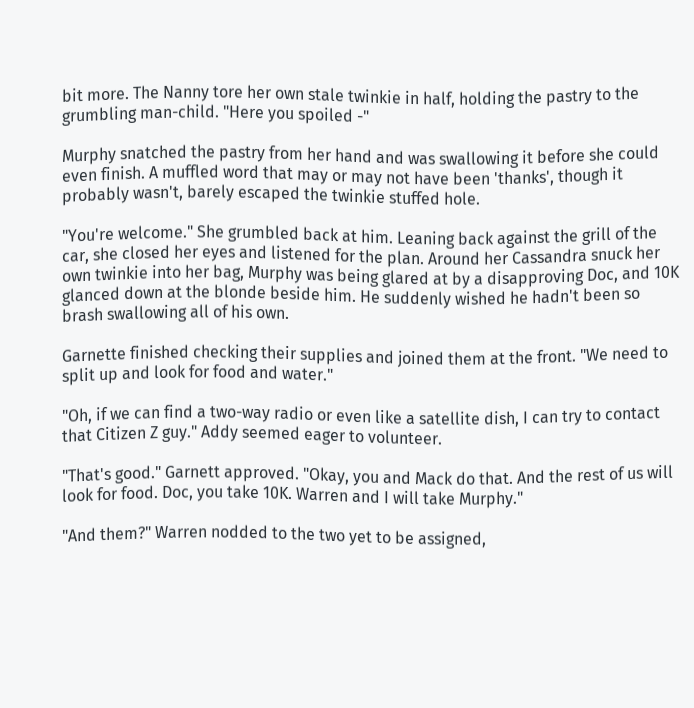bit more. The Nanny tore her own stale twinkie in half, holding the pastry to the grumbling man-child. "Here you spoiled -"

Murphy snatched the pastry from her hand and was swallowing it before she could even finish. A muffled word that may or may not have been 'thanks', though it probably wasn't, barely escaped the twinkie stuffed hole.

"You're welcome." She grumbled back at him. Leaning back against the grill of the car, she closed her eyes and listened for the plan. Around her Cassandra snuck her own twinkie into her bag, Murphy was being glared at by a disapproving Doc, and 10K glanced down at the blonde beside him. He suddenly wished he hadn't been so brash swallowing all of his own.

Garnette finished checking their supplies and joined them at the front. "We need to split up and look for food and water."

"Oh, if we can find a two-way radio or even like a satellite dish, I can try to contact that Citizen Z guy." Addy seemed eager to volunteer.

"That's good." Garnett approved. "Okay, you and Mack do that. And the rest of us will look for food. Doc, you take 10K. Warren and I will take Murphy."

"And them?" Warren nodded to the two yet to be assigned,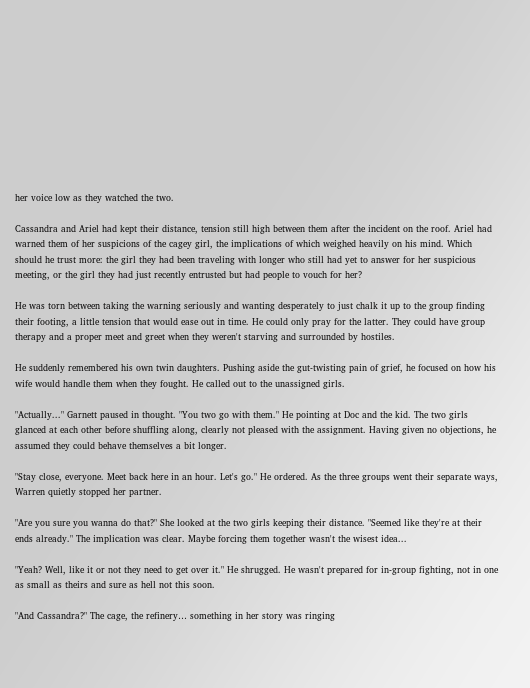her voice low as they watched the two.

Cassandra and Ariel had kept their distance, tension still high between them after the incident on the roof. Ariel had warned them of her suspicions of the cagey girl, the implications of which weighed heavily on his mind. Which should he trust more: the girl they had been traveling with longer who still had yet to answer for her suspicious meeting, or the girl they had just recently entrusted but had people to vouch for her?

He was torn between taking the warning seriously and wanting desperately to just chalk it up to the group finding their footing, a little tension that would ease out in time. He could only pray for the latter. They could have group therapy and a proper meet and greet when they weren't starving and surrounded by hostiles.

He suddenly remembered his own twin daughters. Pushing aside the gut-twisting pain of grief, he focused on how his wife would handle them when they fought. He called out to the unassigned girls.

"Actually..." Garnett paused in thought. "You two go with them." He pointing at Doc and the kid. The two girls glanced at each other before shuffling along, clearly not pleased with the assignment. Having given no objections, he assumed they could behave themselves a bit longer.

"Stay close, everyone. Meet back here in an hour. Let's go." He ordered. As the three groups went their separate ways, Warren quietly stopped her partner.

"Are you sure you wanna do that?" She looked at the two girls keeping their distance. "Seemed like they're at their ends already." The implication was clear. Maybe forcing them together wasn't the wisest idea...

"Yeah? Well, like it or not they need to get over it." He shrugged. He wasn't prepared for in-group fighting, not in one as small as theirs and sure as hell not this soon.

"And Cassandra?" The cage, the refinery… something in her story was ringing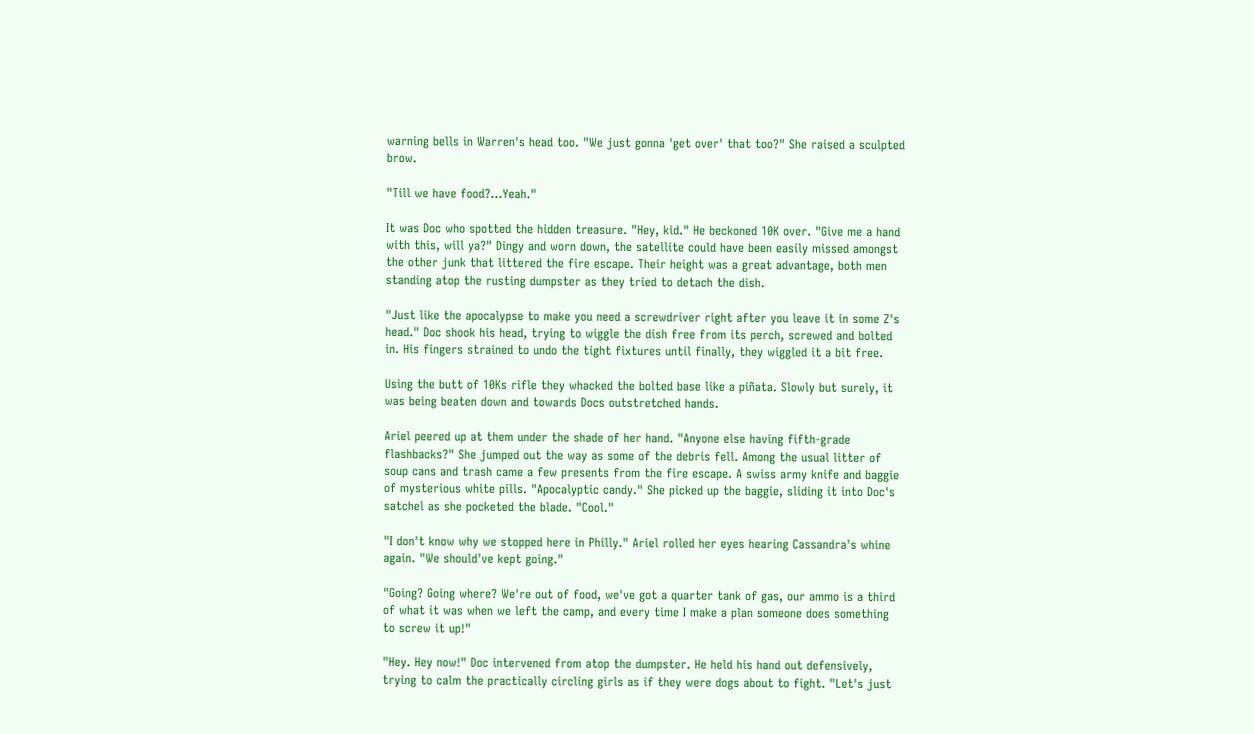warning bells in Warren's head too. "We just gonna 'get over' that too?" She raised a sculpted brow.

"Till we have food?...Yeah."

It was Doc who spotted the hidden treasure. "Hey, kid." He beckoned 10K over. "Give me a hand with this, will ya?" Dingy and worn down, the satellite could have been easily missed amongst the other junk that littered the fire escape. Their height was a great advantage, both men standing atop the rusting dumpster as they tried to detach the dish.

"Just like the apocalypse to make you need a screwdriver right after you leave it in some Z's head." Doc shook his head, trying to wiggle the dish free from its perch, screwed and bolted in. His fingers strained to undo the tight fixtures until finally, they wiggled it a bit free.

Using the butt of 10Ks rifle they whacked the bolted base like a piñata. Slowly but surely, it was being beaten down and towards Docs outstretched hands.

Ariel peered up at them under the shade of her hand. "Anyone else having fifth-grade flashbacks?" She jumped out the way as some of the debris fell. Among the usual litter of soup cans and trash came a few presents from the fire escape. A swiss army knife and baggie of mysterious white pills. "Apocalyptic candy." She picked up the baggie, sliding it into Doc's satchel as she pocketed the blade. "Cool."

"I don't know why we stopped here in Philly." Ariel rolled her eyes hearing Cassandra's whine again. "We should've kept going."

"Going? Going where? We're out of food, we've got a quarter tank of gas, our ammo is a third of what it was when we left the camp, and every time I make a plan someone does something to screw it up!"

"Hey. Hey now!" Doc intervened from atop the dumpster. He held his hand out defensively, trying to calm the practically circling girls as if they were dogs about to fight. "Let's just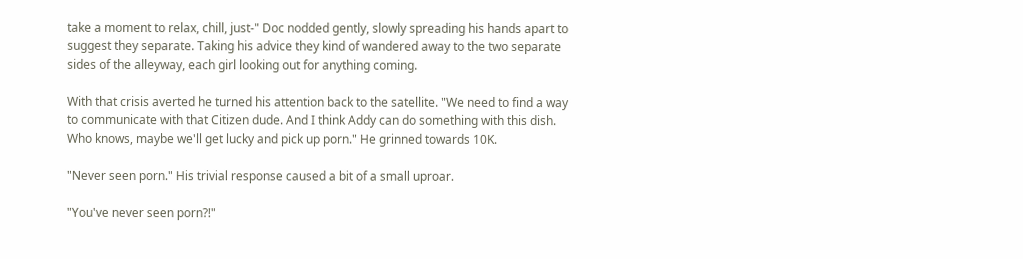take a moment to relax, chill, just-" Doc nodded gently, slowly spreading his hands apart to suggest they separate. Taking his advice they kind of wandered away to the two separate sides of the alleyway, each girl looking out for anything coming.

With that crisis averted he turned his attention back to the satellite. "We need to find a way to communicate with that Citizen dude. And I think Addy can do something with this dish. Who knows, maybe we'll get lucky and pick up porn." He grinned towards 10K.

"Never seen porn." His trivial response caused a bit of a small uproar.

"You've never seen porn?!"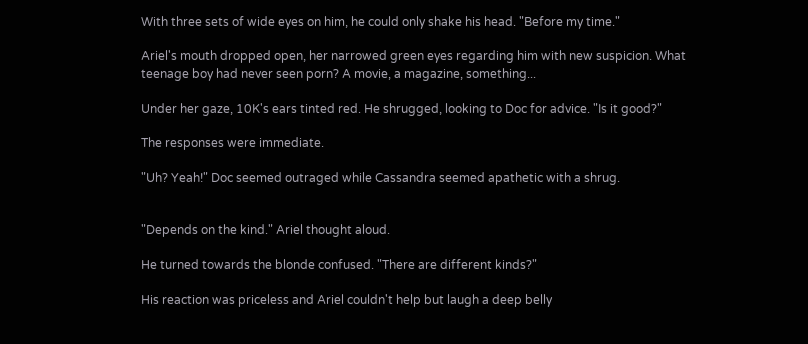With three sets of wide eyes on him, he could only shake his head. "Before my time."

Ariel's mouth dropped open, her narrowed green eyes regarding him with new suspicion. What teenage boy had never seen porn? A movie, a magazine, something...

Under her gaze, 10K's ears tinted red. He shrugged, looking to Doc for advice. "Is it good?"

The responses were immediate.

"Uh? Yeah!" Doc seemed outraged while Cassandra seemed apathetic with a shrug.


"Depends on the kind." Ariel thought aloud.

He turned towards the blonde confused. "There are different kinds?"

His reaction was priceless and Ariel couldn't help but laugh a deep belly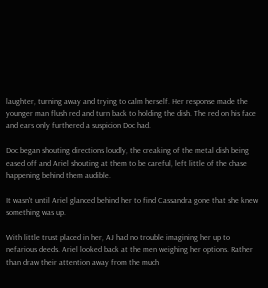laughter, turning away and trying to calm herself. Her response made the younger man flush red and turn back to holding the dish. The red on his face and ears only furthered a suspicion Doc had.

Doc began shouting directions loudly, the creaking of the metal dish being eased off and Ariel shouting at them to be careful, left little of the chase happening behind them audible.

It wasn't until Ariel glanced behind her to find Cassandra gone that she knew something was up.

With little trust placed in her, AJ had no trouble imagining her up to nefarious deeds. Ariel looked back at the men weighing her options. Rather than draw their attention away from the much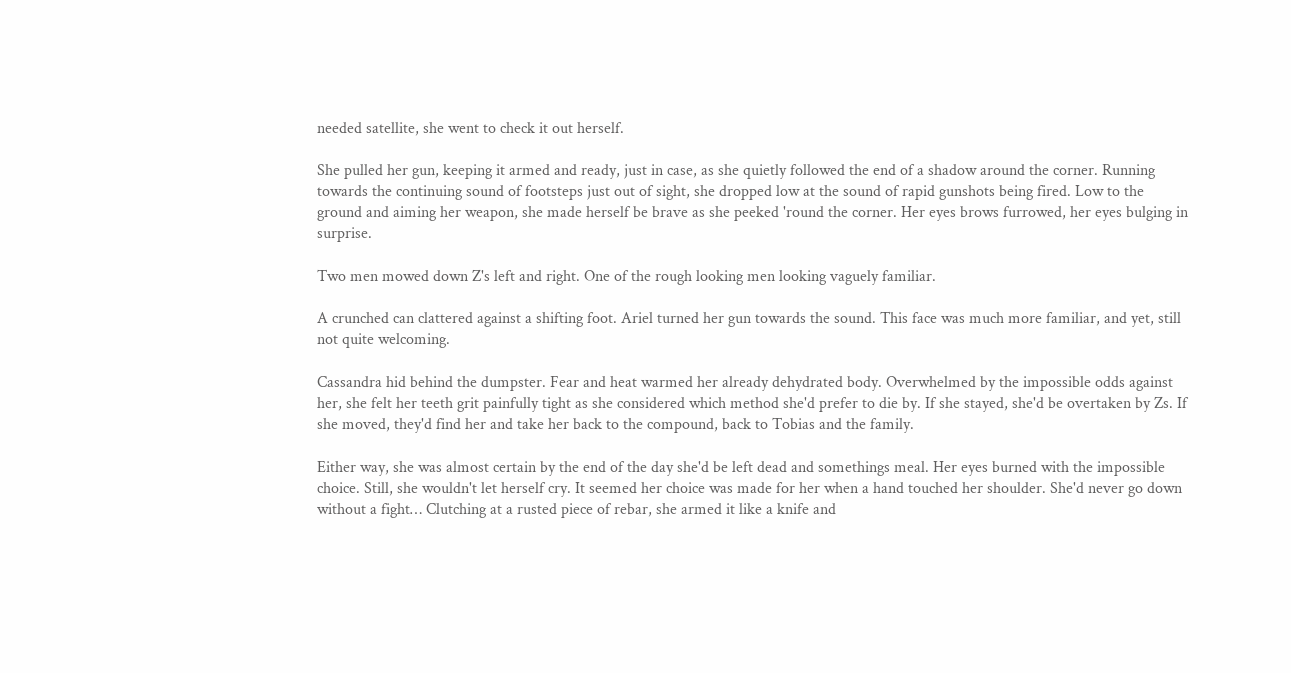needed satellite, she went to check it out herself.

She pulled her gun, keeping it armed and ready, just in case, as she quietly followed the end of a shadow around the corner. Running towards the continuing sound of footsteps just out of sight, she dropped low at the sound of rapid gunshots being fired. Low to the ground and aiming her weapon, she made herself be brave as she peeked 'round the corner. Her eyes brows furrowed, her eyes bulging in surprise.

Two men mowed down Z's left and right. One of the rough looking men looking vaguely familiar.

A crunched can clattered against a shifting foot. Ariel turned her gun towards the sound. This face was much more familiar, and yet, still not quite welcoming.

Cassandra hid behind the dumpster. Fear and heat warmed her already dehydrated body. Overwhelmed by the impossible odds against her, she felt her teeth grit painfully tight as she considered which method she'd prefer to die by. If she stayed, she'd be overtaken by Zs. If she moved, they'd find her and take her back to the compound, back to Tobias and the family.

Either way, she was almost certain by the end of the day she'd be left dead and somethings meal. Her eyes burned with the impossible choice. Still, she wouldn't let herself cry. It seemed her choice was made for her when a hand touched her shoulder. She'd never go down without a fight… Clutching at a rusted piece of rebar, she armed it like a knife and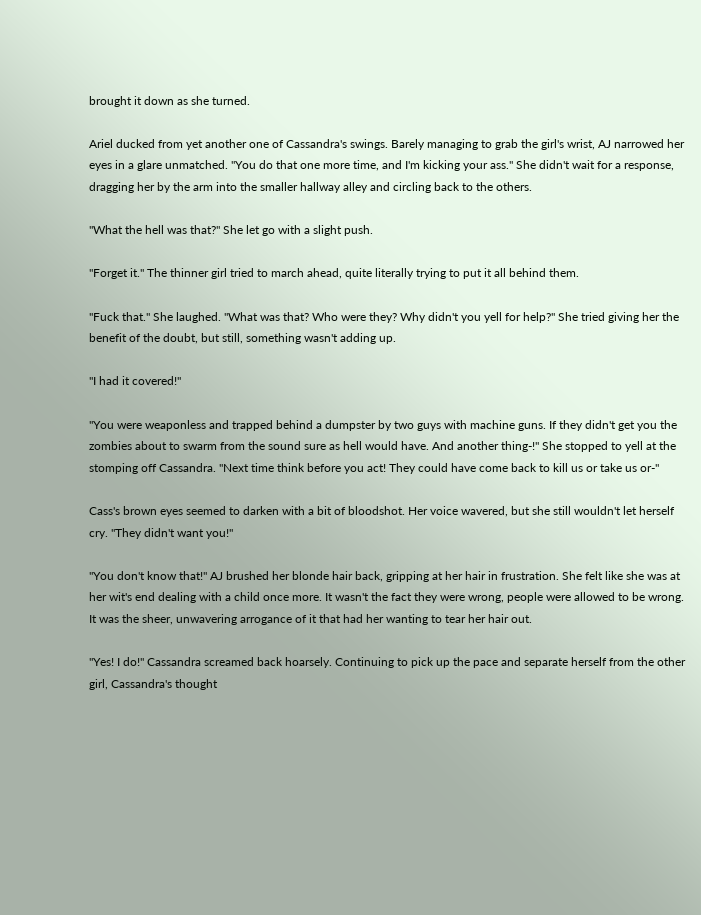brought it down as she turned.

Ariel ducked from yet another one of Cassandra's swings. Barely managing to grab the girl's wrist, AJ narrowed her eyes in a glare unmatched. "You do that one more time, and I'm kicking your ass." She didn't wait for a response, dragging her by the arm into the smaller hallway alley and circling back to the others.

"What the hell was that?" She let go with a slight push.

"Forget it." The thinner girl tried to march ahead, quite literally trying to put it all behind them.

"Fuck that." She laughed. "What was that? Who were they? Why didn't you yell for help?" She tried giving her the benefit of the doubt, but still, something wasn't adding up.

"I had it covered!"

"You were weaponless and trapped behind a dumpster by two guys with machine guns. If they didn't get you the zombies about to swarm from the sound sure as hell would have. And another thing-!" She stopped to yell at the stomping off Cassandra. "Next time think before you act! They could have come back to kill us or take us or-"

Cass's brown eyes seemed to darken with a bit of bloodshot. Her voice wavered, but she still wouldn't let herself cry. "They didn't want you!"

"You don't know that!" AJ brushed her blonde hair back, gripping at her hair in frustration. She felt like she was at her wit's end dealing with a child once more. It wasn't the fact they were wrong, people were allowed to be wrong. It was the sheer, unwavering arrogance of it that had her wanting to tear her hair out.

"Yes! I do!" Cassandra screamed back hoarsely. Continuing to pick up the pace and separate herself from the other girl, Cassandra's thought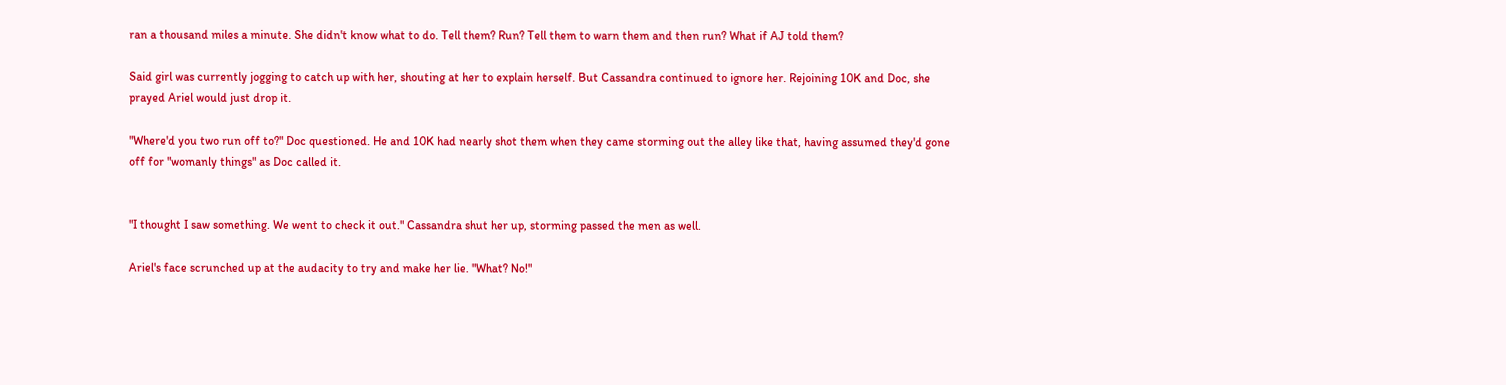ran a thousand miles a minute. She didn't know what to do. Tell them? Run? Tell them to warn them and then run? What if AJ told them?

Said girl was currently jogging to catch up with her, shouting at her to explain herself. But Cassandra continued to ignore her. Rejoining 10K and Doc, she prayed Ariel would just drop it.

"Where'd you two run off to?" Doc questioned. He and 10K had nearly shot them when they came storming out the alley like that, having assumed they'd gone off for "womanly things" as Doc called it.


"I thought I saw something. We went to check it out." Cassandra shut her up, storming passed the men as well.

Ariel's face scrunched up at the audacity to try and make her lie. "What? No!"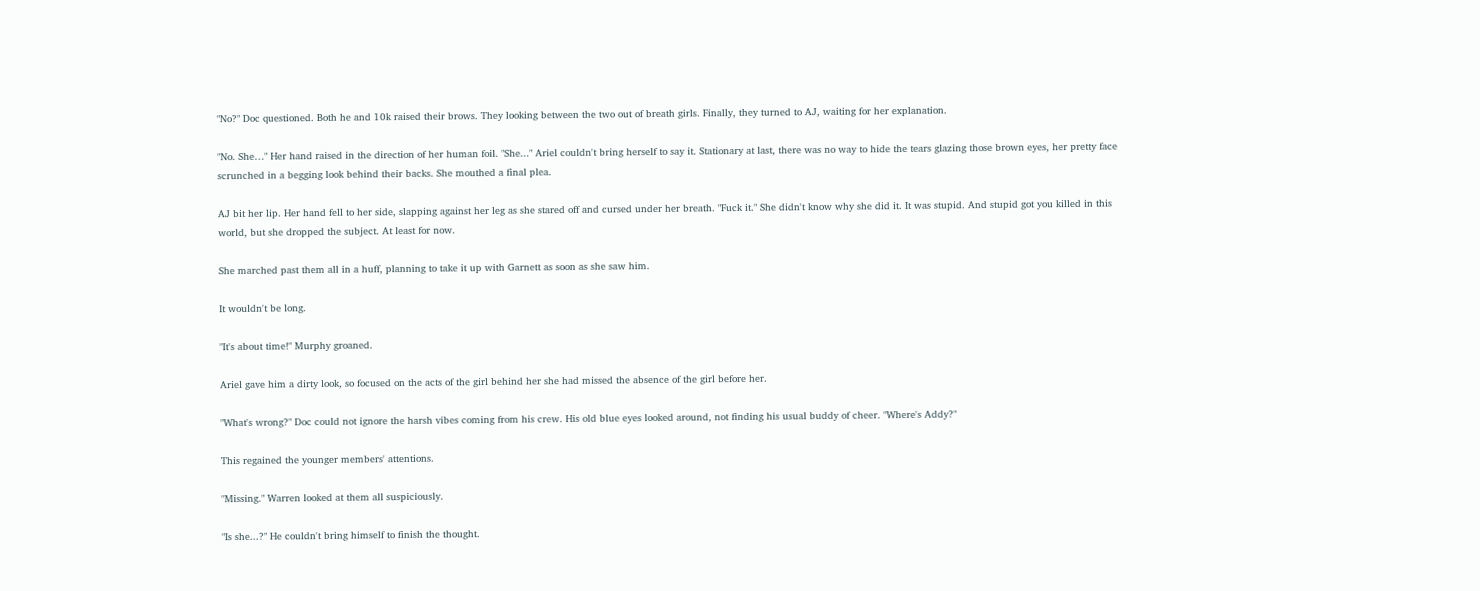"No?" Doc questioned. Both he and 10k raised their brows. They looking between the two out of breath girls. Finally, they turned to AJ, waiting for her explanation.

"No. She…" Her hand raised in the direction of her human foil. "She..." Ariel couldn't bring herself to say it. Stationary at last, there was no way to hide the tears glazing those brown eyes, her pretty face scrunched in a begging look behind their backs. She mouthed a final plea.

AJ bit her lip. Her hand fell to her side, slapping against her leg as she stared off and cursed under her breath. "Fuck it." She didn't know why she did it. It was stupid. And stupid got you killed in this world, but she dropped the subject. At least for now.

She marched past them all in a huff, planning to take it up with Garnett as soon as she saw him.

It wouldn't be long.

"It's about time!" Murphy groaned.

Ariel gave him a dirty look, so focused on the acts of the girl behind her she had missed the absence of the girl before her.

"What's wrong?" Doc could not ignore the harsh vibes coming from his crew. His old blue eyes looked around, not finding his usual buddy of cheer. "Where's Addy?"

This regained the younger members' attentions.

"Missing." Warren looked at them all suspiciously.

"Is she...?" He couldn't bring himself to finish the thought.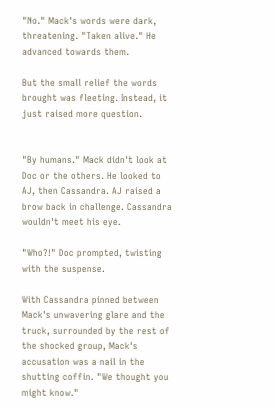"No." Mack's words were dark, threatening. "Taken alive." He advanced towards them.

But the small relief the words brought was fleeting. Instead, it just raised more question.


"By humans." Mack didn't look at Doc or the others. He looked to AJ, then Cassandra. AJ raised a brow back in challenge. Cassandra wouldn't meet his eye.

"Who?!" Doc prompted, twisting with the suspense.

With Cassandra pinned between Mack's unwavering glare and the truck, surrounded by the rest of the shocked group, Mack's accusation was a nail in the shutting coffin. "We thought you might know."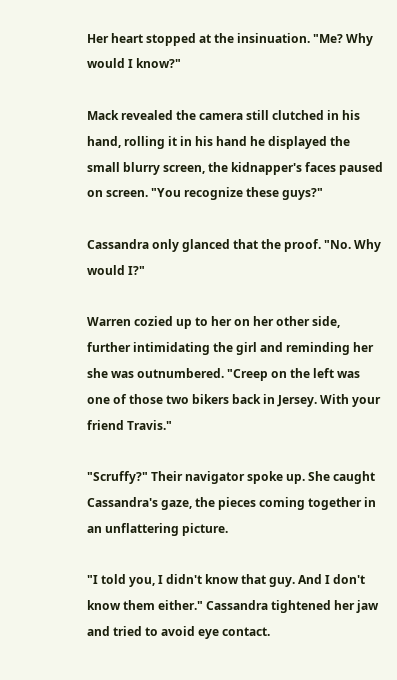Her heart stopped at the insinuation. "Me? Why would I know?"

Mack revealed the camera still clutched in his hand, rolling it in his hand he displayed the small blurry screen, the kidnapper's faces paused on screen. "You recognize these guys?"

Cassandra only glanced that the proof. "No. Why would I?"

Warren cozied up to her on her other side, further intimidating the girl and reminding her she was outnumbered. "Creep on the left was one of those two bikers back in Jersey. With your friend Travis."

"Scruffy?" Their navigator spoke up. She caught Cassandra's gaze, the pieces coming together in an unflattering picture.

"I told you, I didn't know that guy. And I don't know them either." Cassandra tightened her jaw and tried to avoid eye contact.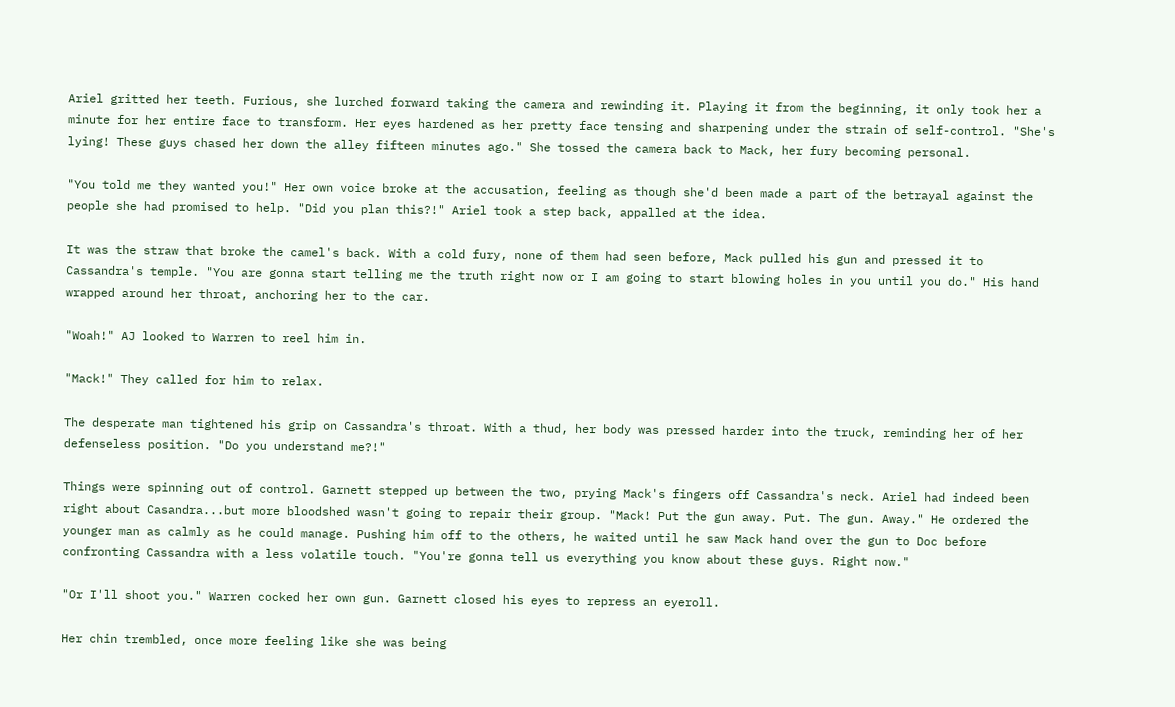Ariel gritted her teeth. Furious, she lurched forward taking the camera and rewinding it. Playing it from the beginning, it only took her a minute for her entire face to transform. Her eyes hardened as her pretty face tensing and sharpening under the strain of self-control. "She's lying! These guys chased her down the alley fifteen minutes ago." She tossed the camera back to Mack, her fury becoming personal.

"You told me they wanted you!" Her own voice broke at the accusation, feeling as though she'd been made a part of the betrayal against the people she had promised to help. "Did you plan this?!" Ariel took a step back, appalled at the idea.

It was the straw that broke the camel's back. With a cold fury, none of them had seen before, Mack pulled his gun and pressed it to Cassandra's temple. "You are gonna start telling me the truth right now or I am going to start blowing holes in you until you do." His hand wrapped around her throat, anchoring her to the car.

"Woah!" AJ looked to Warren to reel him in.

"Mack!" They called for him to relax.

The desperate man tightened his grip on Cassandra's throat. With a thud, her body was pressed harder into the truck, reminding her of her defenseless position. "Do you understand me?!"

Things were spinning out of control. Garnett stepped up between the two, prying Mack's fingers off Cassandra's neck. Ariel had indeed been right about Casandra...but more bloodshed wasn't going to repair their group. "Mack! Put the gun away. Put. The gun. Away." He ordered the younger man as calmly as he could manage. Pushing him off to the others, he waited until he saw Mack hand over the gun to Doc before confronting Cassandra with a less volatile touch. "You're gonna tell us everything you know about these guys. Right now."

"Or I'll shoot you." Warren cocked her own gun. Garnett closed his eyes to repress an eyeroll.

Her chin trembled, once more feeling like she was being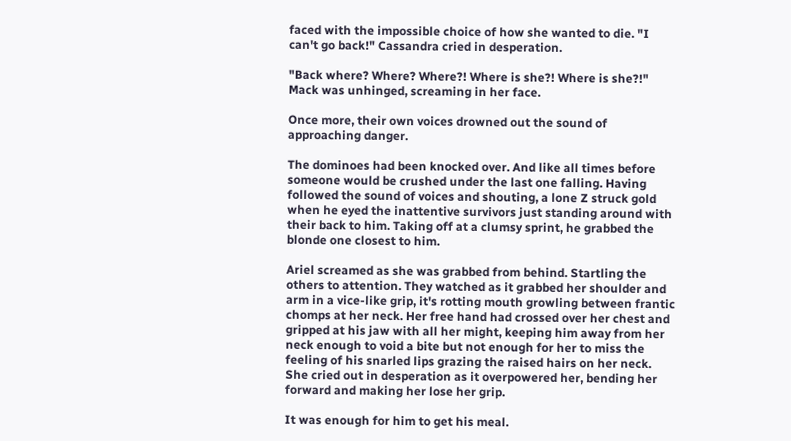faced with the impossible choice of how she wanted to die. "I can't go back!" Cassandra cried in desperation.

"Back where? Where? Where?! Where is she?! Where is she?!" Mack was unhinged, screaming in her face.

Once more, their own voices drowned out the sound of approaching danger.

The dominoes had been knocked over. And like all times before someone would be crushed under the last one falling. Having followed the sound of voices and shouting, a lone Z struck gold when he eyed the inattentive survivors just standing around with their back to him. Taking off at a clumsy sprint, he grabbed the blonde one closest to him.

Ariel screamed as she was grabbed from behind. Startling the others to attention. They watched as it grabbed her shoulder and arm in a vice-like grip, it's rotting mouth growling between frantic chomps at her neck. Her free hand had crossed over her chest and gripped at his jaw with all her might, keeping him away from her neck enough to void a bite but not enough for her to miss the feeling of his snarled lips grazing the raised hairs on her neck. She cried out in desperation as it overpowered her, bending her forward and making her lose her grip.

It was enough for him to get his meal.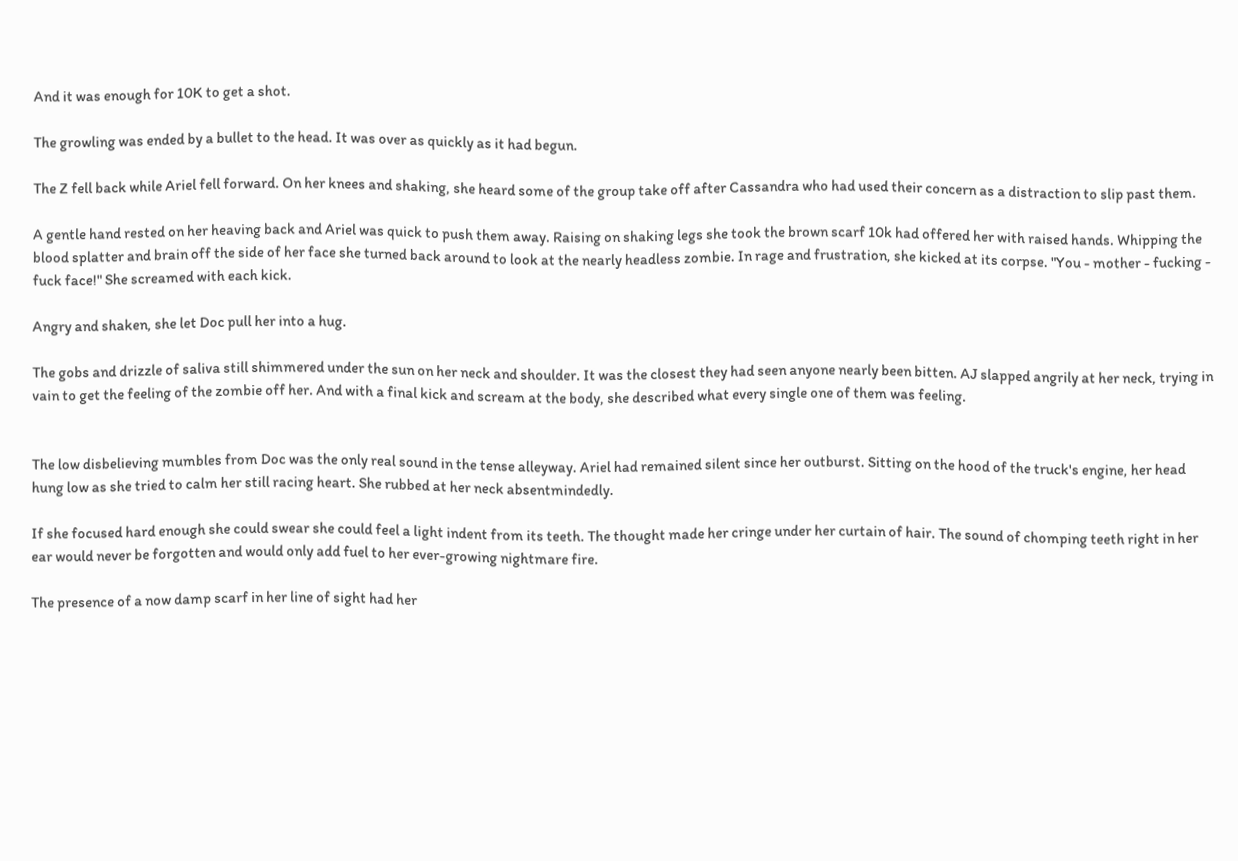And it was enough for 10K to get a shot.

The growling was ended by a bullet to the head. It was over as quickly as it had begun.

The Z fell back while Ariel fell forward. On her knees and shaking, she heard some of the group take off after Cassandra who had used their concern as a distraction to slip past them.

A gentle hand rested on her heaving back and Ariel was quick to push them away. Raising on shaking legs she took the brown scarf 10k had offered her with raised hands. Whipping the blood splatter and brain off the side of her face she turned back around to look at the nearly headless zombie. In rage and frustration, she kicked at its corpse. "You - mother - fucking - fuck face!" She screamed with each kick.

Angry and shaken, she let Doc pull her into a hug.

The gobs and drizzle of saliva still shimmered under the sun on her neck and shoulder. It was the closest they had seen anyone nearly been bitten. AJ slapped angrily at her neck, trying in vain to get the feeling of the zombie off her. And with a final kick and scream at the body, she described what every single one of them was feeling.


The low disbelieving mumbles from Doc was the only real sound in the tense alleyway. Ariel had remained silent since her outburst. Sitting on the hood of the truck's engine, her head hung low as she tried to calm her still racing heart. She rubbed at her neck absentmindedly.

If she focused hard enough she could swear she could feel a light indent from its teeth. The thought made her cringe under her curtain of hair. The sound of chomping teeth right in her ear would never be forgotten and would only add fuel to her ever-growing nightmare fire.

The presence of a now damp scarf in her line of sight had her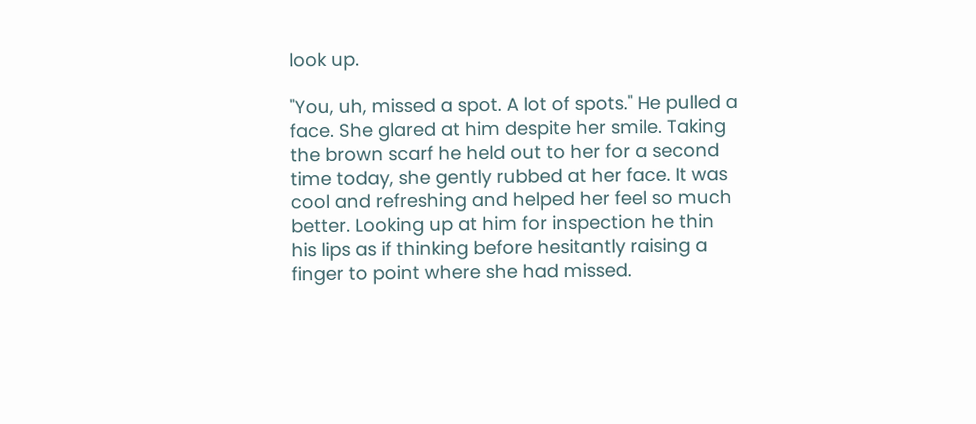look up.

"You, uh, missed a spot. A lot of spots." He pulled a face. She glared at him despite her smile. Taking the brown scarf he held out to her for a second time today, she gently rubbed at her face. It was cool and refreshing and helped her feel so much better. Looking up at him for inspection he thin his lips as if thinking before hesitantly raising a finger to point where she had missed.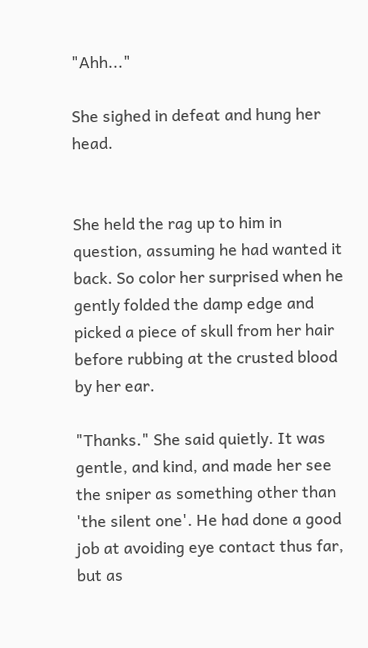"Ahh..."

She sighed in defeat and hung her head.


She held the rag up to him in question, assuming he had wanted it back. So color her surprised when he gently folded the damp edge and picked a piece of skull from her hair before rubbing at the crusted blood by her ear.

"Thanks." She said quietly. It was gentle, and kind, and made her see the sniper as something other than 'the silent one'. He had done a good job at avoiding eye contact thus far, but as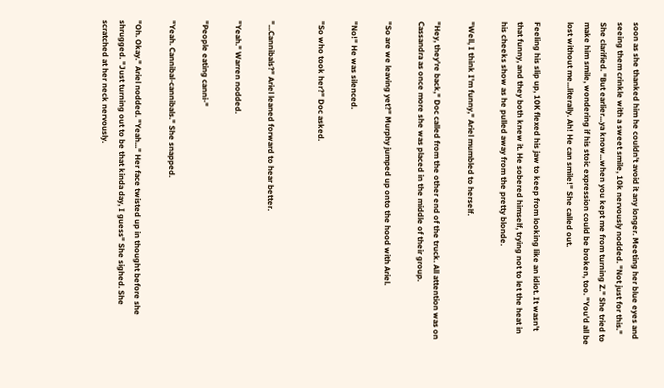soon as she thanked him he couldn't avoid it any longer. Meeting her blue eyes and seeing them crinkle with a sweet smile, 10k nervously nodded. "Not just for this." She clarified. "But earlier...ya know...when you kept me from turning Z." She tried to make him smile, wondering if his stoic expression could be broken, too. "You'd all be lost without me...literally. Ah! He can smile!" She called out.

Feeling his slip up, 10K flexed his jaw to keep from looking like an idiot. It wasn't that funny, and they both knew it. He sobered himself, trying not to let the heat in his cheeks show as he pulled away from the pretty blonde.

"Well, I think I'm funny," Ariel mumbled to herself.

"Hey, they're back," Doc called from the other end of the truck. All attention was on Cassandra as once more she was placed in the middle of their group.

"So are we leaving yet?" Murphy jumped up onto the hood with Ariel.

"No!" He was silenced.

"So who took her?" Doc asked.


"...Cannibals?" Ariel leaned forward to hear better.

"Yeah." Warren nodded.

"People eating canni-"

"Yeah. Cannibal-cannibals." She snapped.

"Oh. Okay." Ariel nodded. "Yeah..." Her face twisted up in thought before she shrugged. "Just turning out to be that kinda day, I guess" She sighed. She scratched at her neck nervously.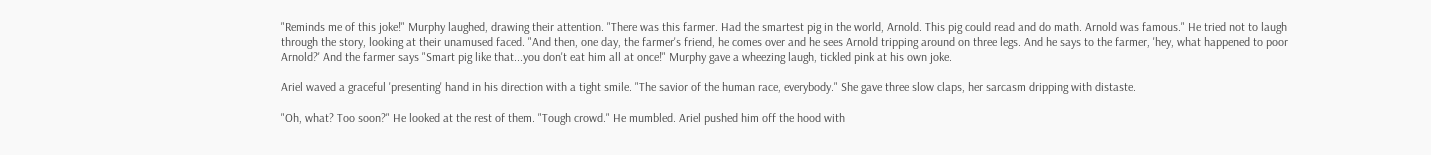"Reminds me of this joke!" Murphy laughed, drawing their attention. "There was this farmer. Had the smartest pig in the world, Arnold. This pig could read and do math. Arnold was famous." He tried not to laugh through the story, looking at their unamused faced. "And then, one day, the farmer's friend, he comes over and he sees Arnold tripping around on three legs. And he says to the farmer, 'hey, what happened to poor Arnold?' And the farmer says "Smart pig like that...you don't eat him all at once!" Murphy gave a wheezing laugh, tickled pink at his own joke.

Ariel waved a graceful 'presenting' hand in his direction with a tight smile. "The savior of the human race, everybody." She gave three slow claps, her sarcasm dripping with distaste.

"Oh, what? Too soon?" He looked at the rest of them. "Tough crowd." He mumbled. Ariel pushed him off the hood with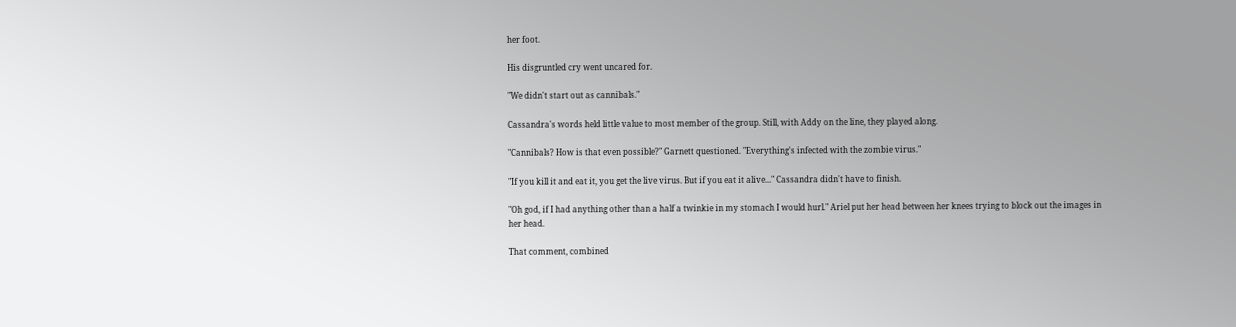her foot.

His disgruntled cry went uncared for.

"We didn't start out as cannibals."

Cassandra's words held little value to most member of the group. Still, with Addy on the line, they played along.

"Cannibals? How is that even possible?" Garnett questioned. "Everything's infected with the zombie virus."

"If you kill it and eat it, you get the live virus. But if you eat it alive..." Cassandra didn't have to finish.

"Oh god, if I had anything other than a half a twinkie in my stomach I would hurl." Ariel put her head between her knees trying to block out the images in her head.

That comment, combined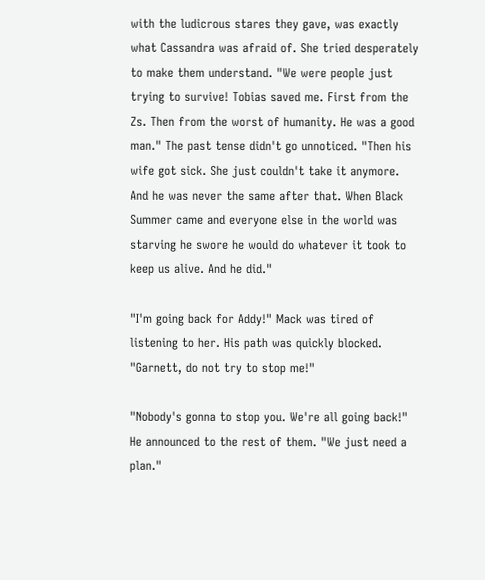with the ludicrous stares they gave, was exactly what Cassandra was afraid of. She tried desperately to make them understand. "We were people just trying to survive! Tobias saved me. First from the Zs. Then from the worst of humanity. He was a good man." The past tense didn't go unnoticed. "Then his wife got sick. She just couldn't take it anymore. And he was never the same after that. When Black Summer came and everyone else in the world was starving he swore he would do whatever it took to keep us alive. And he did."

"I'm going back for Addy!" Mack was tired of listening to her. His path was quickly blocked. "Garnett, do not try to stop me!"

"Nobody's gonna to stop you. We're all going back!" He announced to the rest of them. "We just need a plan."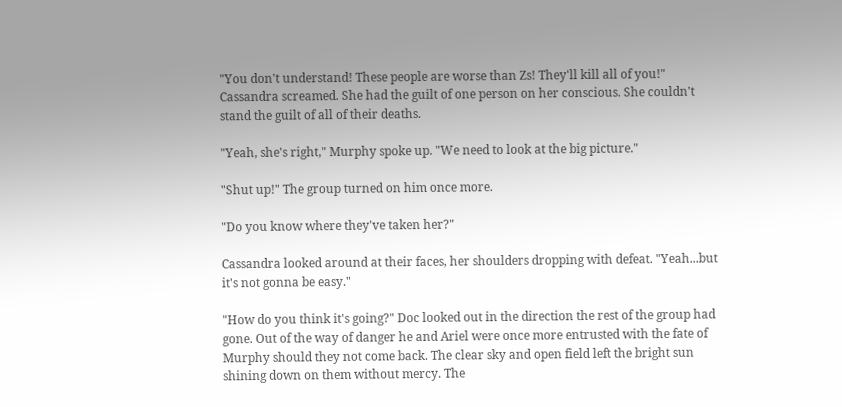"You don't understand! These people are worse than Zs! They'll kill all of you!" Cassandra screamed. She had the guilt of one person on her conscious. She couldn't stand the guilt of all of their deaths.

"Yeah, she's right," Murphy spoke up. "We need to look at the big picture."

"Shut up!" The group turned on him once more.

"Do you know where they've taken her?"

Cassandra looked around at their faces, her shoulders dropping with defeat. "Yeah...but it's not gonna be easy."

"How do you think it's going?" Doc looked out in the direction the rest of the group had gone. Out of the way of danger he and Ariel were once more entrusted with the fate of Murphy should they not come back. The clear sky and open field left the bright sun shining down on them without mercy. The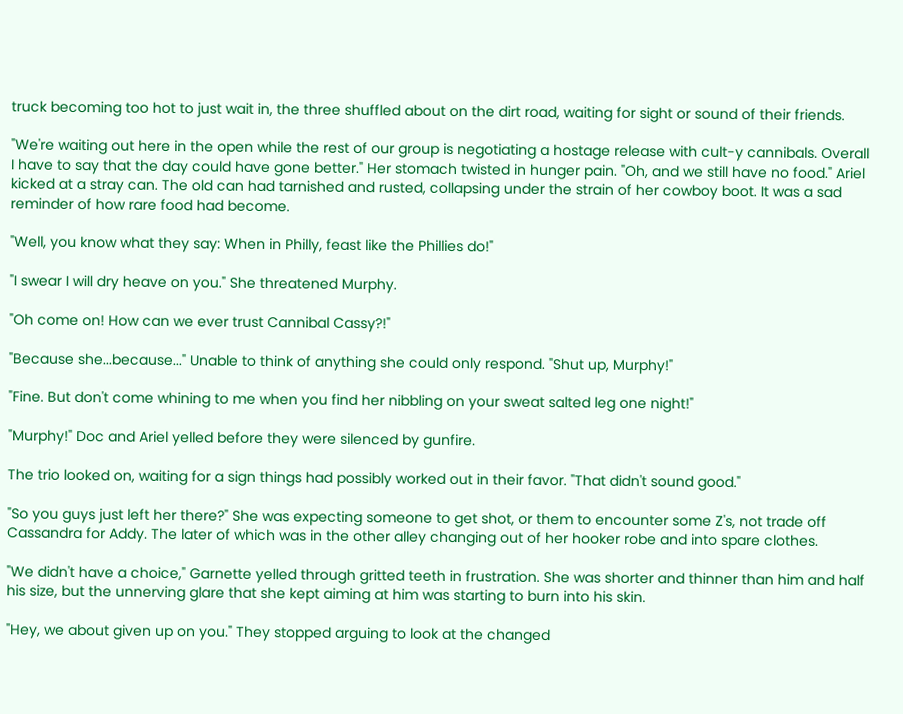truck becoming too hot to just wait in, the three shuffled about on the dirt road, waiting for sight or sound of their friends.

"We're waiting out here in the open while the rest of our group is negotiating a hostage release with cult-y cannibals. Overall I have to say that the day could have gone better." Her stomach twisted in hunger pain. "Oh, and we still have no food." Ariel kicked at a stray can. The old can had tarnished and rusted, collapsing under the strain of her cowboy boot. It was a sad reminder of how rare food had become.

"Well, you know what they say: When in Philly, feast like the Phillies do!"

"I swear I will dry heave on you." She threatened Murphy.

"Oh come on! How can we ever trust Cannibal Cassy?!"

"Because she...because..." Unable to think of anything she could only respond. "Shut up, Murphy!"

"Fine. But don't come whining to me when you find her nibbling on your sweat salted leg one night!"

"Murphy!" Doc and Ariel yelled before they were silenced by gunfire.

The trio looked on, waiting for a sign things had possibly worked out in their favor. "That didn't sound good."

"So you guys just left her there?" She was expecting someone to get shot, or them to encounter some Z's, not trade off Cassandra for Addy. The later of which was in the other alley changing out of her hooker robe and into spare clothes.

"We didn't have a choice," Garnette yelled through gritted teeth in frustration. She was shorter and thinner than him and half his size, but the unnerving glare that she kept aiming at him was starting to burn into his skin.

"Hey, we about given up on you." They stopped arguing to look at the changed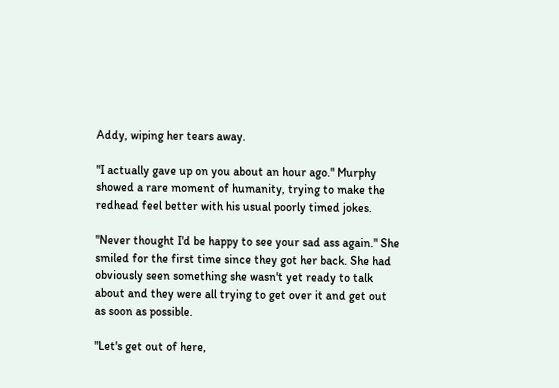Addy, wiping her tears away.

"I actually gave up on you about an hour ago." Murphy showed a rare moment of humanity, trying to make the redhead feel better with his usual poorly timed jokes.

"Never thought I'd be happy to see your sad ass again." She smiled for the first time since they got her back. She had obviously seen something she wasn't yet ready to talk about and they were all trying to get over it and get out as soon as possible.

"Let's get out of here,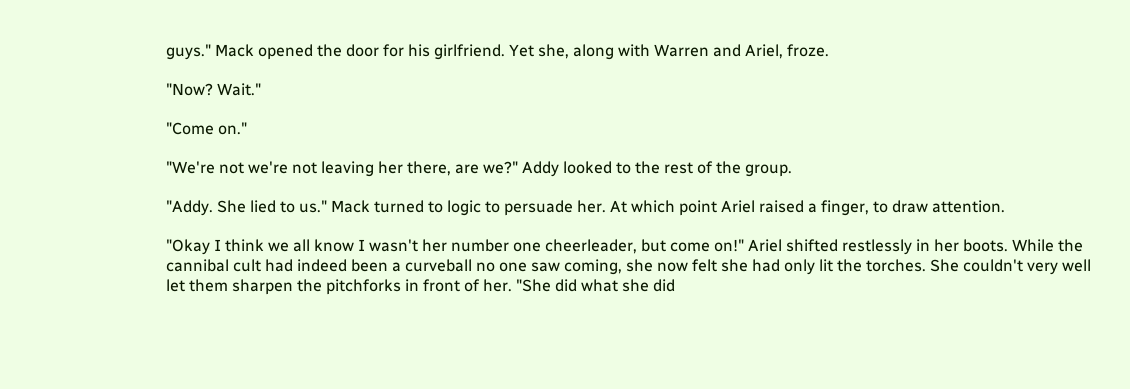guys." Mack opened the door for his girlfriend. Yet she, along with Warren and Ariel, froze.

"Now? Wait."

"Come on."

"We're not we're not leaving her there, are we?" Addy looked to the rest of the group.

"Addy. She lied to us." Mack turned to logic to persuade her. At which point Ariel raised a finger, to draw attention.

"Okay I think we all know I wasn't her number one cheerleader, but come on!" Ariel shifted restlessly in her boots. While the cannibal cult had indeed been a curveball no one saw coming, she now felt she had only lit the torches. She couldn't very well let them sharpen the pitchforks in front of her. "She did what she did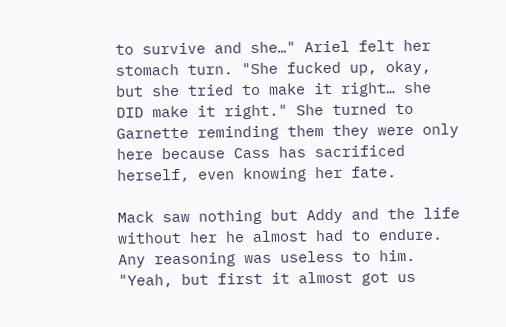to survive and she…" Ariel felt her stomach turn. "She fucked up, okay, but she tried to make it right… she DID make it right." She turned to Garnette reminding them they were only here because Cass has sacrificed herself, even knowing her fate.

Mack saw nothing but Addy and the life without her he almost had to endure. Any reasoning was useless to him. "Yeah, but first it almost got us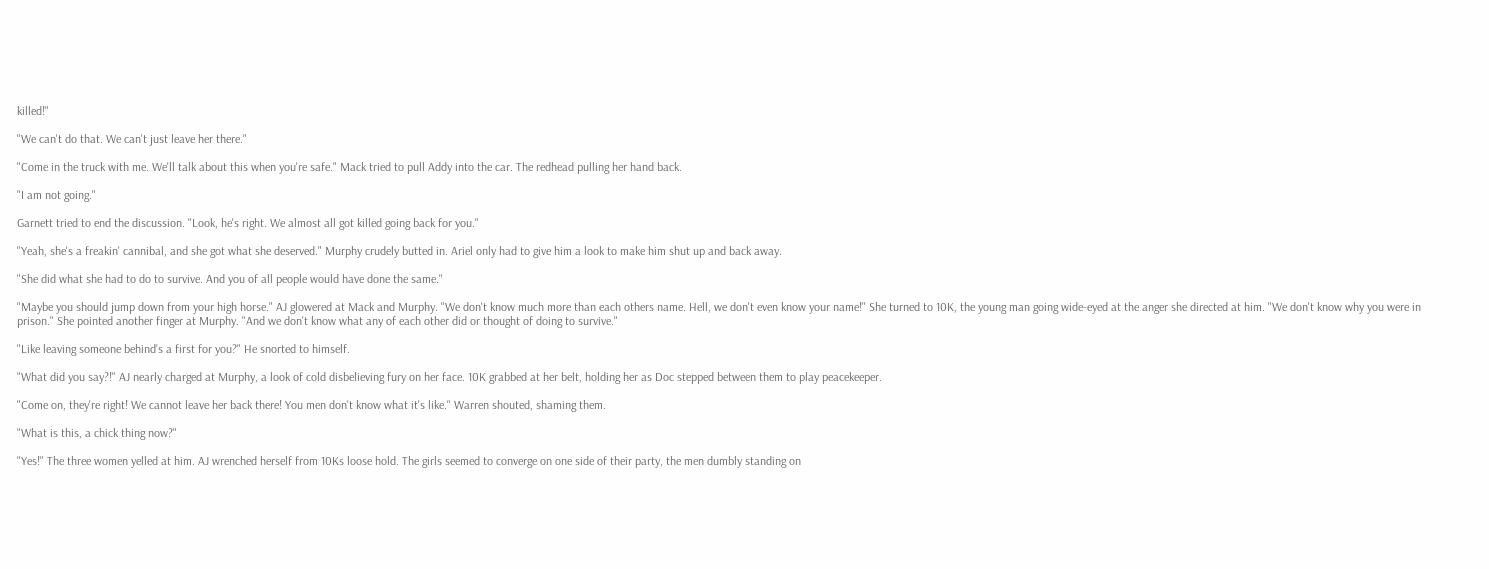killed!"

"We can't do that. We can't just leave her there."

"Come in the truck with me. We'll talk about this when you're safe." Mack tried to pull Addy into the car. The redhead pulling her hand back.

"I am not going."

Garnett tried to end the discussion. "Look, he's right. We almost all got killed going back for you."

"Yeah, she's a freakin' cannibal, and she got what she deserved." Murphy crudely butted in. Ariel only had to give him a look to make him shut up and back away.

"She did what she had to do to survive. And you of all people would have done the same."

"Maybe you should jump down from your high horse." AJ glowered at Mack and Murphy. "We don't know much more than each others name. Hell, we don't even know your name!" She turned to 10K, the young man going wide-eyed at the anger she directed at him. "We don't know why you were in prison." She pointed another finger at Murphy. "And we don't know what any of each other did or thought of doing to survive."

"Like leaving someone behind's a first for you?" He snorted to himself.

"What did you say?!" AJ nearly charged at Murphy, a look of cold disbelieving fury on her face. 10K grabbed at her belt, holding her as Doc stepped between them to play peacekeeper.

"Come on, they're right! We cannot leave her back there! You men don't know what it's like." Warren shouted, shaming them.

"What is this, a chick thing now?"

"Yes!" The three women yelled at him. AJ wrenched herself from 10Ks loose hold. The girls seemed to converge on one side of their party, the men dumbly standing on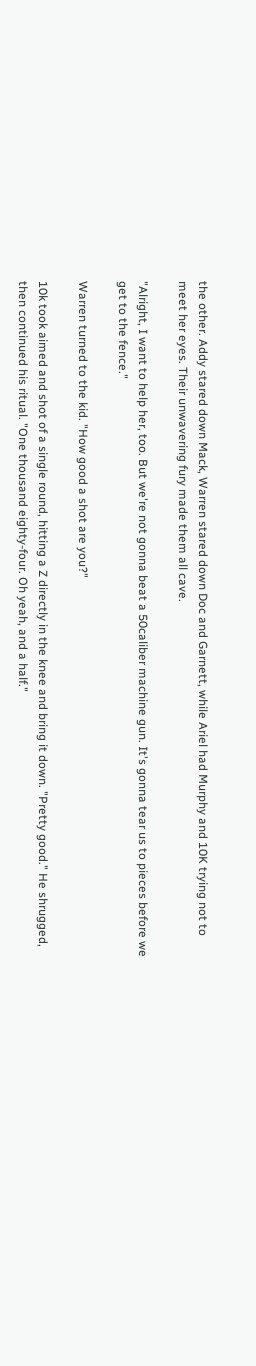the other. Addy stared down Mack, Warren stared down Doc and Garnett, while Ariel had Murphy and 10K trying not to meet her eyes. Their unwavering fury made them all cave.

"Alright, I want to help her, too. But we're not gonna beat a 50caliber machine gun. It's gonna tear us to pieces before we get to the fence."

Warren turned to the kid. "How good a shot are you?"

10k took aimed and shot of a single round, hitting a Z directly in the knee and bring it down. "Pretty good." He shrugged, then continued his ritual. "One thousand eighty-four. Oh yeah, and a half."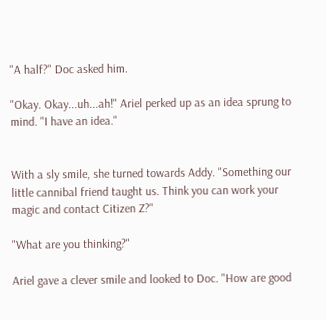"A half?" Doc asked him.

"Okay. Okay...uh...ah!" Ariel perked up as an idea sprung to mind. "I have an idea."


With a sly smile, she turned towards Addy. "Something our little cannibal friend taught us. Think you can work your magic and contact Citizen Z?"

"What are you thinking?"

Ariel gave a clever smile and looked to Doc. "How are good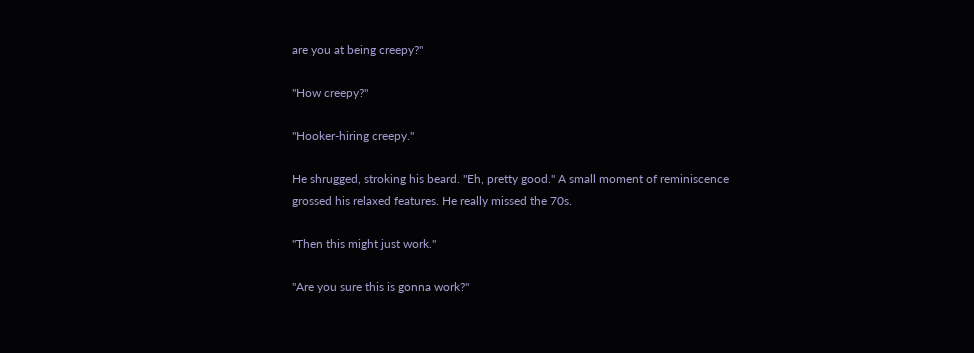are you at being creepy?"

"How creepy?"

"Hooker-hiring creepy."

He shrugged, stroking his beard. "Eh, pretty good." A small moment of reminiscence grossed his relaxed features. He really missed the 70s.

"Then this might just work."

"Are you sure this is gonna work?"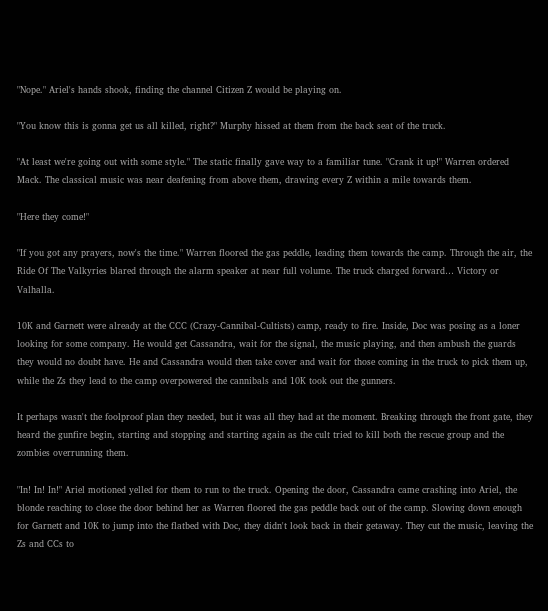"Nope." Ariel's hands shook, finding the channel Citizen Z would be playing on.

"You know this is gonna get us all killed, right?" Murphy hissed at them from the back seat of the truck.

"At least we're going out with some style." The static finally gave way to a familiar tune. "Crank it up!" Warren ordered Mack. The classical music was near deafening from above them, drawing every Z within a mile towards them.

"Here they come!"

"If you got any prayers, now's the time." Warren floored the gas peddle, leading them towards the camp. Through the air, the Ride Of The Valkyries blared through the alarm speaker at near full volume. The truck charged forward… Victory or Valhalla.

10K and Garnett were already at the CCC (Crazy-Cannibal-Cultists) camp, ready to fire. Inside, Doc was posing as a loner looking for some company. He would get Cassandra, wait for the signal, the music playing, and then ambush the guards they would no doubt have. He and Cassandra would then take cover and wait for those coming in the truck to pick them up, while the Zs they lead to the camp overpowered the cannibals and 10K took out the gunners.

It perhaps wasn't the foolproof plan they needed, but it was all they had at the moment. Breaking through the front gate, they heard the gunfire begin, starting and stopping and starting again as the cult tried to kill both the rescue group and the zombies overrunning them.

"In! In! In!" Ariel motioned yelled for them to run to the truck. Opening the door, Cassandra came crashing into Ariel, the blonde reaching to close the door behind her as Warren floored the gas peddle back out of the camp. Slowing down enough for Garnett and 10K to jump into the flatbed with Doc, they didn't look back in their getaway. They cut the music, leaving the Zs and CCs to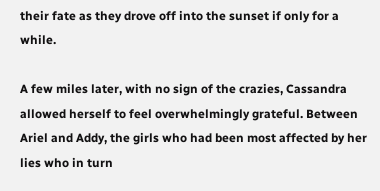their fate as they drove off into the sunset if only for a while.

A few miles later, with no sign of the crazies, Cassandra allowed herself to feel overwhelmingly grateful. Between Ariel and Addy, the girls who had been most affected by her lies who in turn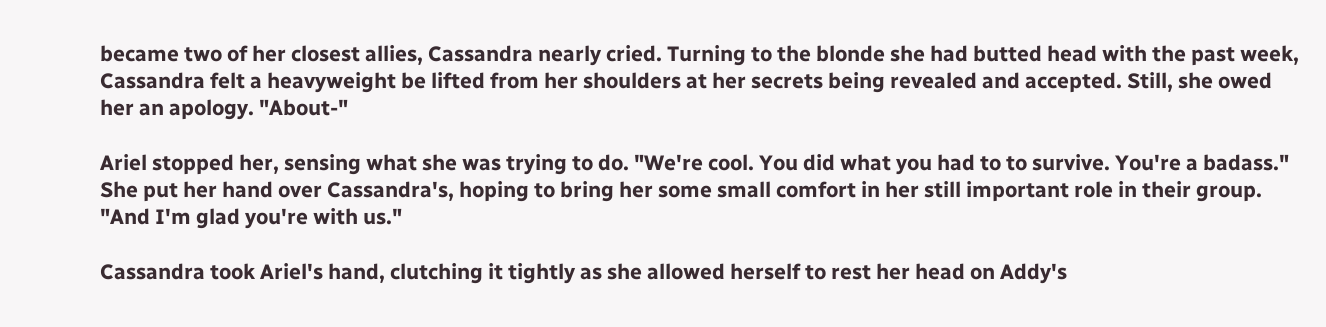became two of her closest allies, Cassandra nearly cried. Turning to the blonde she had butted head with the past week, Cassandra felt a heavyweight be lifted from her shoulders at her secrets being revealed and accepted. Still, she owed her an apology. "About-"

Ariel stopped her, sensing what she was trying to do. "We're cool. You did what you had to to survive. You're a badass." She put her hand over Cassandra's, hoping to bring her some small comfort in her still important role in their group. "And I'm glad you're with us."

Cassandra took Ariel's hand, clutching it tightly as she allowed herself to rest her head on Addy's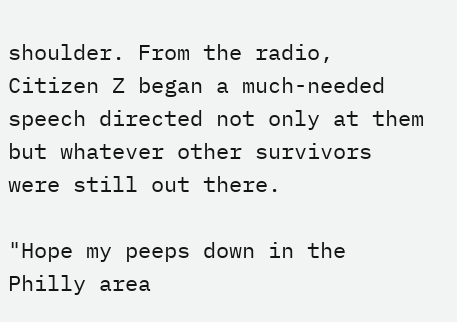shoulder. From the radio, Citizen Z began a much-needed speech directed not only at them but whatever other survivors were still out there.

"Hope my peeps down in the Philly area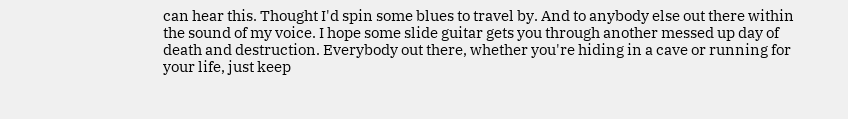can hear this. Thought I'd spin some blues to travel by. And to anybody else out there within the sound of my voice. I hope some slide guitar gets you through another messed up day of death and destruction. Everybody out there, whether you're hiding in a cave or running for your life, just keep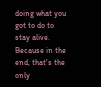doing what you got to do to stay alive. Because in the end, that's the only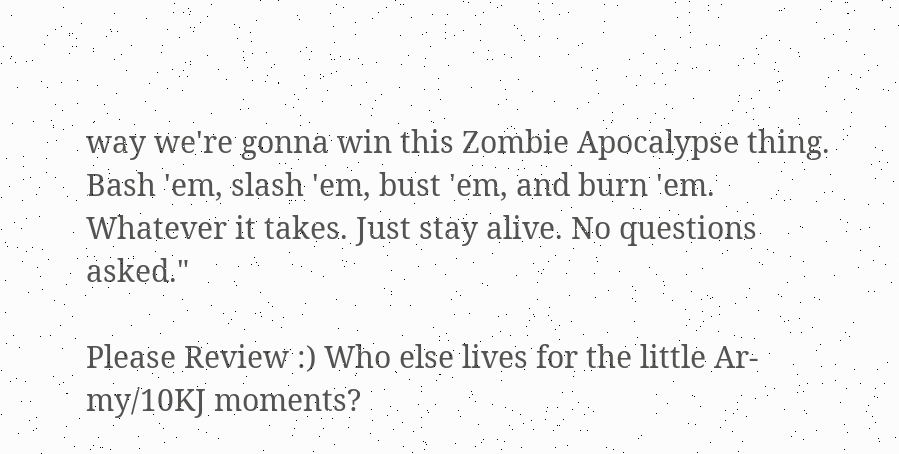way we're gonna win this Zombie Apocalypse thing. Bash 'em, slash 'em, bust 'em, and burn 'em. Whatever it takes. Just stay alive. No questions asked."

Please Review :) Who else lives for the little Ar-my/10KJ moments?